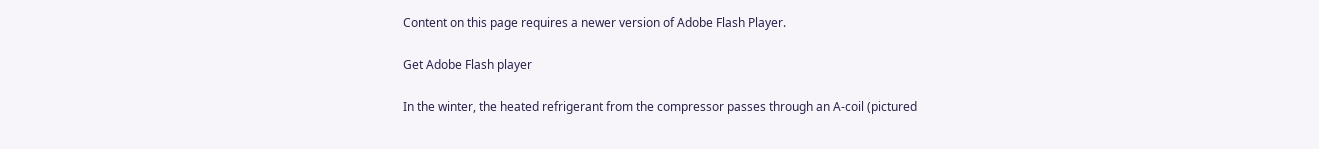Content on this page requires a newer version of Adobe Flash Player.

Get Adobe Flash player

In the winter, the heated refrigerant from the compressor passes through an A-coil (pictured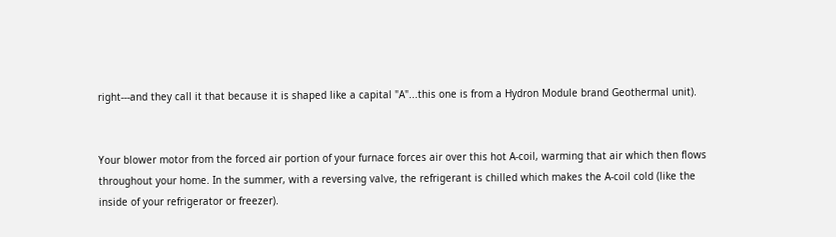right---and they call it that because it is shaped like a capital "A"...this one is from a Hydron Module brand Geothermal unit).


Your blower motor from the forced air portion of your furnace forces air over this hot A-coil, warming that air which then flows throughout your home. In the summer, with a reversing valve, the refrigerant is chilled which makes the A-coil cold (like the inside of your refrigerator or freezer).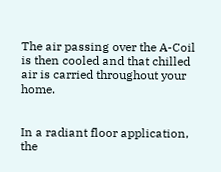The air passing over the A-Coil is then cooled and that chilled air is carried throughout your home.


In a radiant floor application, the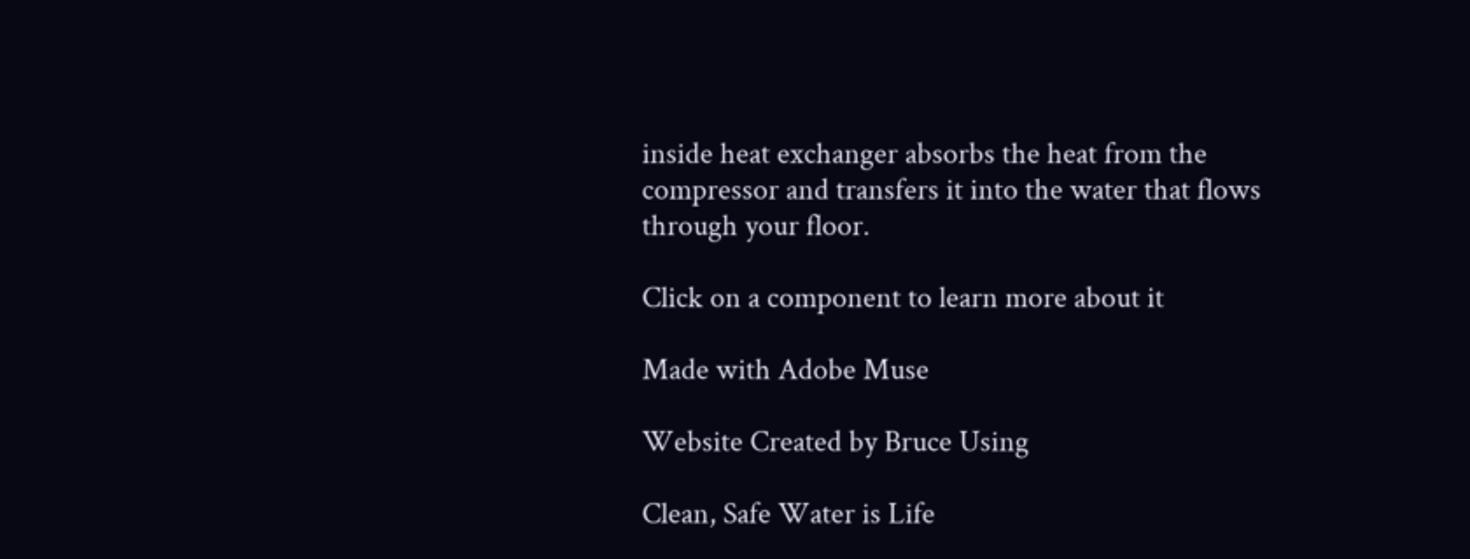inside heat exchanger absorbs the heat from the compressor and transfers it into the water that flows through your floor.

Click on a component to learn more about it

Made with Adobe Muse

Website Created by Bruce Using

Clean, Safe Water is Life